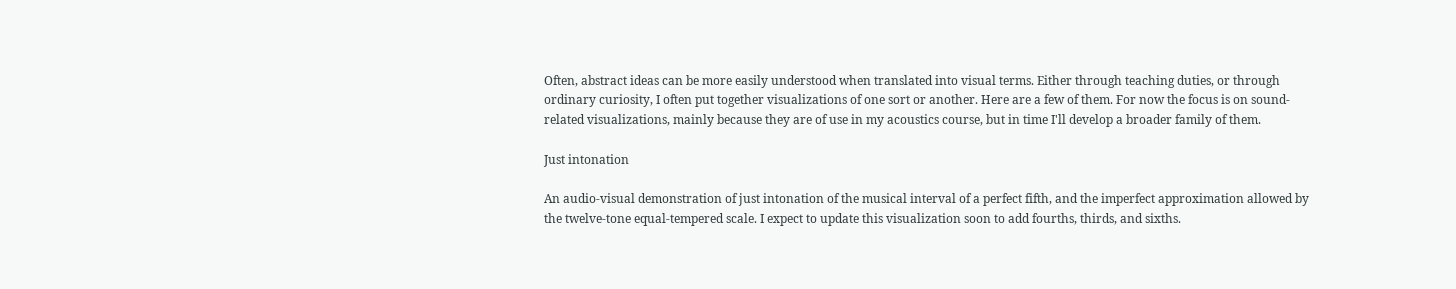Often, abstract ideas can be more easily understood when translated into visual terms. Either through teaching duties, or through ordinary curiosity, I often put together visualizations of one sort or another. Here are a few of them. For now the focus is on sound-related visualizations, mainly because they are of use in my acoustics course, but in time I'll develop a broader family of them.

Just intonation

An audio-visual demonstration of just intonation of the musical interval of a perfect fifth, and the imperfect approximation allowed by the twelve-tone equal-tempered scale. I expect to update this visualization soon to add fourths, thirds, and sixths.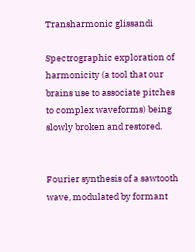Transharmonic glissandi

Spectrographic exploration of harmonicity (a tool that our brains use to associate pitches to complex waveforms) being slowly broken and restored.


Fourier synthesis of a sawtooth wave, modulated by formant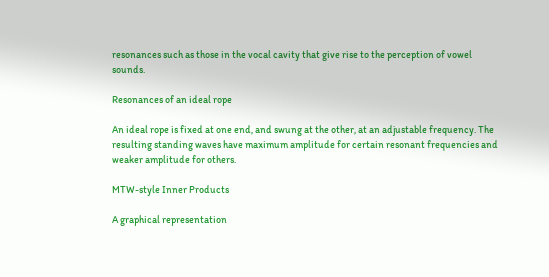resonances such as those in the vocal cavity that give rise to the perception of vowel sounds.

Resonances of an ideal rope

An ideal rope is fixed at one end, and swung at the other, at an adjustable frequency. The resulting standing waves have maximum amplitude for certain resonant frequencies and weaker amplitude for others.

MTW-style Inner Products

A graphical representation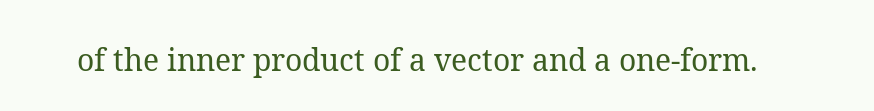of the inner product of a vector and a one-form.